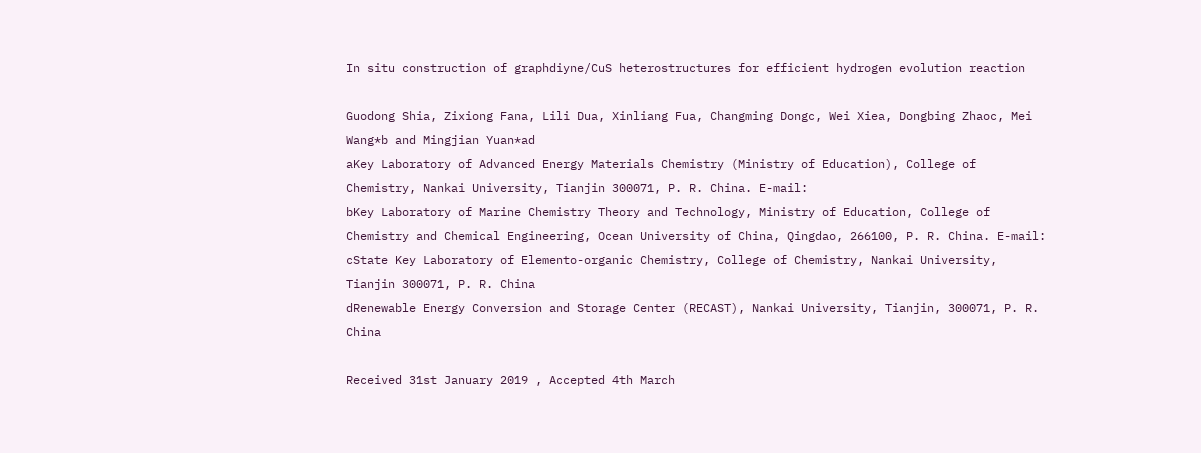In situ construction of graphdiyne/CuS heterostructures for efficient hydrogen evolution reaction

Guodong Shia, Zixiong Fana, Lili Dua, Xinliang Fua, Changming Dongc, Wei Xiea, Dongbing Zhaoc, Mei Wang*b and Mingjian Yuan*ad
aKey Laboratory of Advanced Energy Materials Chemistry (Ministry of Education), College of Chemistry, Nankai University, Tianjin 300071, P. R. China. E-mail:
bKey Laboratory of Marine Chemistry Theory and Technology, Ministry of Education, College of Chemistry and Chemical Engineering, Ocean University of China, Qingdao, 266100, P. R. China. E-mail:
cState Key Laboratory of Elemento-organic Chemistry, College of Chemistry, Nankai University, Tianjin 300071, P. R. China
dRenewable Energy Conversion and Storage Center (RECAST), Nankai University, Tianjin, 300071, P. R. China

Received 31st January 2019 , Accepted 4th March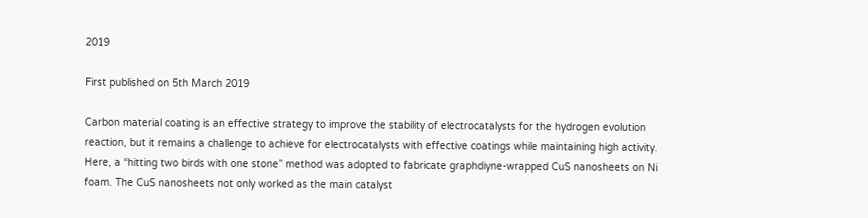2019

First published on 5th March 2019

Carbon material coating is an effective strategy to improve the stability of electrocatalysts for the hydrogen evolution reaction, but it remains a challenge to achieve for electrocatalysts with effective coatings while maintaining high activity. Here, a “hitting two birds with one stone” method was adopted to fabricate graphdiyne-wrapped CuS nanosheets on Ni foam. The CuS nanosheets not only worked as the main catalyst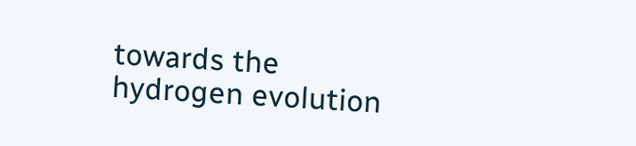towards the hydrogen evolution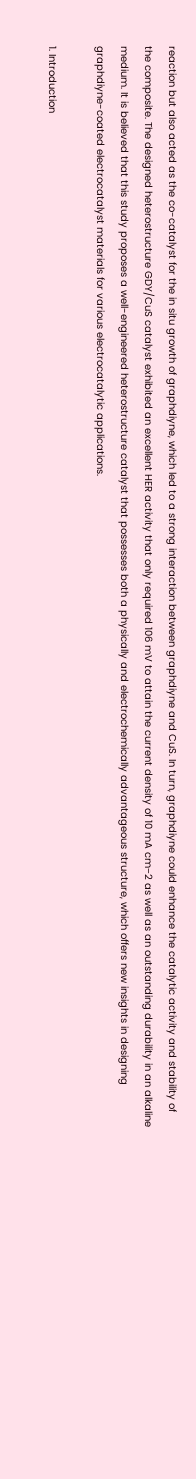reaction but also acted as the co-catalyst for the in situ growth of graphdiyne, which led to a strong interaction between graphdiyne and CuS. In turn, graphdiyne could enhance the catalytic activity and stability of the composite. The designed heterostructure GDY/CuS catalyst exhibited an excellent HER activity that only required 106 mV to attain the current density of 10 mA cm−2 as well as an outstanding durability in an alkaline medium. It is believed that this study proposes a well-engineered heterostructure catalyst that possesses both a physically and electrochemically advantageous structure, which offers new insights in designing graphdiyne-coated electrocatalyst materials for various electrocatalytic applications.

1. Introduction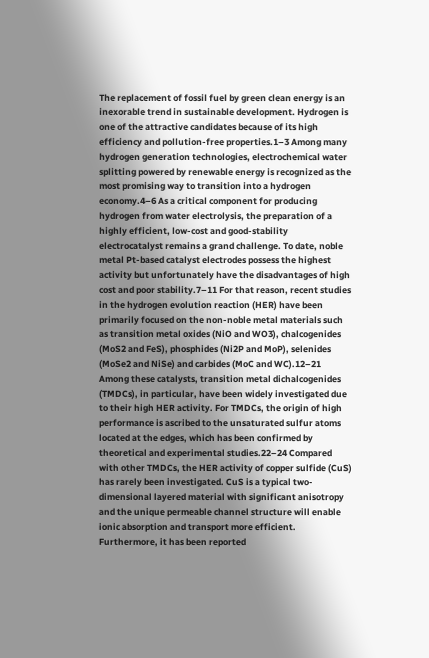The replacement of fossil fuel by green clean energy is an inexorable trend in sustainable development. Hydrogen is one of the attractive candidates because of its high efficiency and pollution-free properties.1–3 Among many hydrogen generation technologies, electrochemical water splitting powered by renewable energy is recognized as the most promising way to transition into a hydrogen economy.4–6 As a critical component for producing hydrogen from water electrolysis, the preparation of a highly efficient, low-cost and good-stability electrocatalyst remains a grand challenge. To date, noble metal Pt-based catalyst electrodes possess the highest activity but unfortunately have the disadvantages of high cost and poor stability.7–11 For that reason, recent studies in the hydrogen evolution reaction (HER) have been primarily focused on the non-noble metal materials such as transition metal oxides (NiO and WO3), chalcogenides (MoS2 and FeS), phosphides (Ni2P and MoP), selenides (MoSe2 and NiSe) and carbides (MoC and WC).12–21 Among these catalysts, transition metal dichalcogenides (TMDCs), in particular, have been widely investigated due to their high HER activity. For TMDCs, the origin of high performance is ascribed to the unsaturated sulfur atoms located at the edges, which has been confirmed by theoretical and experimental studies.22–24 Compared with other TMDCs, the HER activity of copper sulfide (CuS) has rarely been investigated. CuS is a typical two-dimensional layered material with significant anisotropy and the unique permeable channel structure will enable ionic absorption and transport more efficient. Furthermore, it has been reported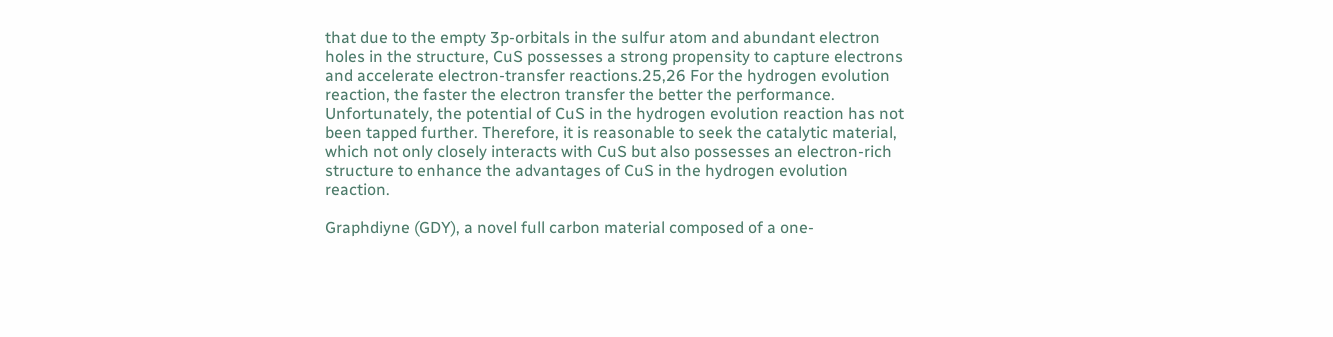that due to the empty 3p-orbitals in the sulfur atom and abundant electron holes in the structure, CuS possesses a strong propensity to capture electrons and accelerate electron-transfer reactions.25,26 For the hydrogen evolution reaction, the faster the electron transfer the better the performance. Unfortunately, the potential of CuS in the hydrogen evolution reaction has not been tapped further. Therefore, it is reasonable to seek the catalytic material, which not only closely interacts with CuS but also possesses an electron-rich structure to enhance the advantages of CuS in the hydrogen evolution reaction.

Graphdiyne (GDY), a novel full carbon material composed of a one-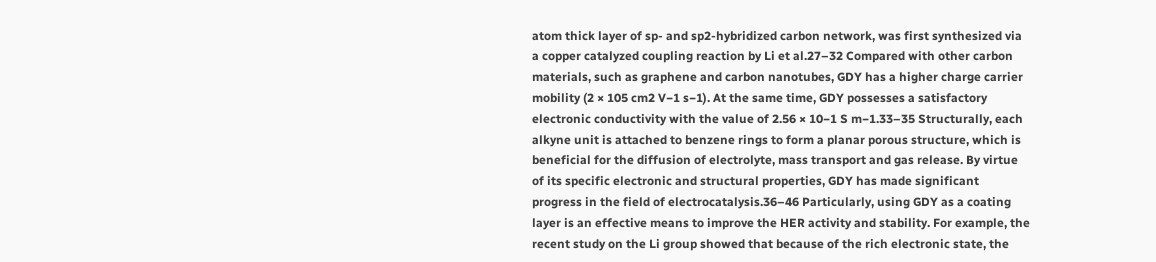atom thick layer of sp- and sp2-hybridized carbon network, was first synthesized via a copper catalyzed coupling reaction by Li et al.27–32 Compared with other carbon materials, such as graphene and carbon nanotubes, GDY has a higher charge carrier mobility (2 × 105 cm2 V−1 s−1). At the same time, GDY possesses a satisfactory electronic conductivity with the value of 2.56 × 10−1 S m−1.33–35 Structurally, each alkyne unit is attached to benzene rings to form a planar porous structure, which is beneficial for the diffusion of electrolyte, mass transport and gas release. By virtue of its specific electronic and structural properties, GDY has made significant progress in the field of electrocatalysis.36–46 Particularly, using GDY as a coating layer is an effective means to improve the HER activity and stability. For example, the recent study on the Li group showed that because of the rich electronic state, the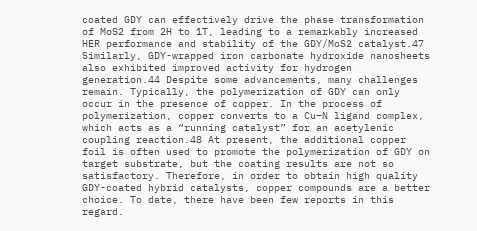coated GDY can effectively drive the phase transformation of MoS2 from 2H to 1T, leading to a remarkably increased HER performance and stability of the GDY/MoS2 catalyst.47 Similarly, GDY-wrapped iron carbonate hydroxide nanosheets also exhibited improved activity for hydrogen generation.44 Despite some advancements, many challenges remain. Typically, the polymerization of GDY can only occur in the presence of copper. In the process of polymerization, copper converts to a Cu–N ligand complex, which acts as a “running catalyst” for an acetylenic coupling reaction.48 At present, the additional copper foil is often used to promote the polymerization of GDY on target substrate, but the coating results are not so satisfactory. Therefore, in order to obtain high quality GDY-coated hybrid catalysts, copper compounds are a better choice. To date, there have been few reports in this regard.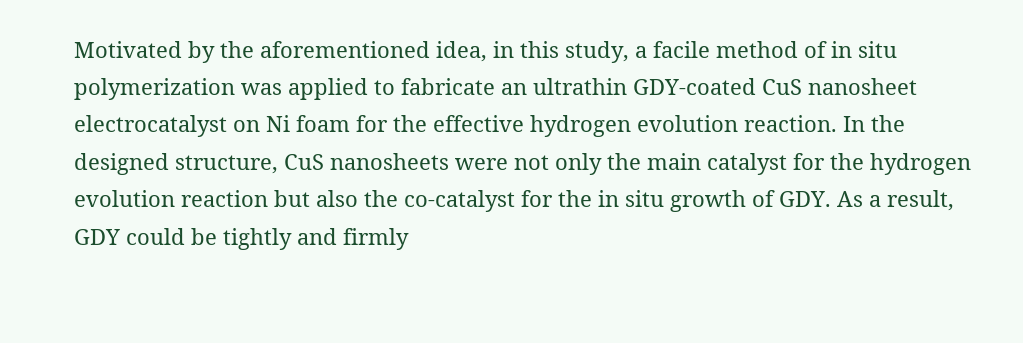Motivated by the aforementioned idea, in this study, a facile method of in situ polymerization was applied to fabricate an ultrathin GDY-coated CuS nanosheet electrocatalyst on Ni foam for the effective hydrogen evolution reaction. In the designed structure, CuS nanosheets were not only the main catalyst for the hydrogen evolution reaction but also the co-catalyst for the in situ growth of GDY. As a result, GDY could be tightly and firmly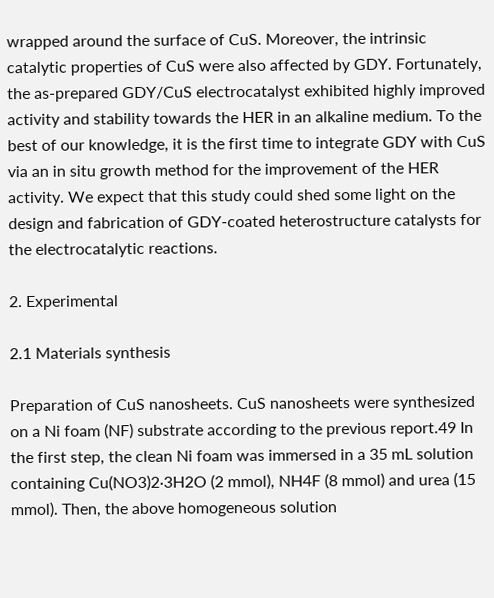wrapped around the surface of CuS. Moreover, the intrinsic catalytic properties of CuS were also affected by GDY. Fortunately, the as-prepared GDY/CuS electrocatalyst exhibited highly improved activity and stability towards the HER in an alkaline medium. To the best of our knowledge, it is the first time to integrate GDY with CuS via an in situ growth method for the improvement of the HER activity. We expect that this study could shed some light on the design and fabrication of GDY-coated heterostructure catalysts for the electrocatalytic reactions.

2. Experimental

2.1 Materials synthesis

Preparation of CuS nanosheets. CuS nanosheets were synthesized on a Ni foam (NF) substrate according to the previous report.49 In the first step, the clean Ni foam was immersed in a 35 mL solution containing Cu(NO3)2·3H2O (2 mmol), NH4F (8 mmol) and urea (15 mmol). Then, the above homogeneous solution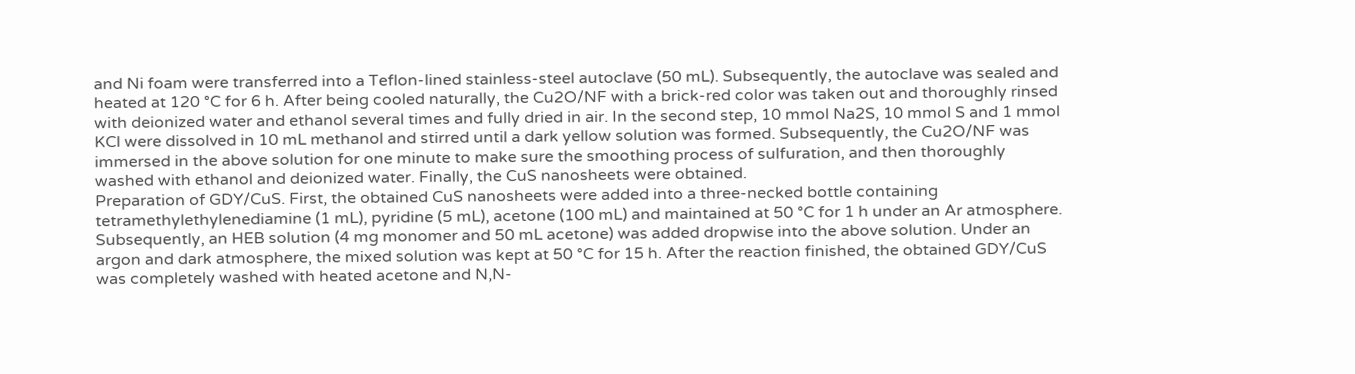and Ni foam were transferred into a Teflon-lined stainless-steel autoclave (50 mL). Subsequently, the autoclave was sealed and heated at 120 °C for 6 h. After being cooled naturally, the Cu2O/NF with a brick-red color was taken out and thoroughly rinsed with deionized water and ethanol several times and fully dried in air. In the second step, 10 mmol Na2S, 10 mmol S and 1 mmol KCl were dissolved in 10 mL methanol and stirred until a dark yellow solution was formed. Subsequently, the Cu2O/NF was immersed in the above solution for one minute to make sure the smoothing process of sulfuration, and then thoroughly washed with ethanol and deionized water. Finally, the CuS nanosheets were obtained.
Preparation of GDY/CuS. First, the obtained CuS nanosheets were added into a three-necked bottle containing tetramethylethylenediamine (1 mL), pyridine (5 mL), acetone (100 mL) and maintained at 50 °C for 1 h under an Ar atmosphere. Subsequently, an HEB solution (4 mg monomer and 50 mL acetone) was added dropwise into the above solution. Under an argon and dark atmosphere, the mixed solution was kept at 50 °C for 15 h. After the reaction finished, the obtained GDY/CuS was completely washed with heated acetone and N,N-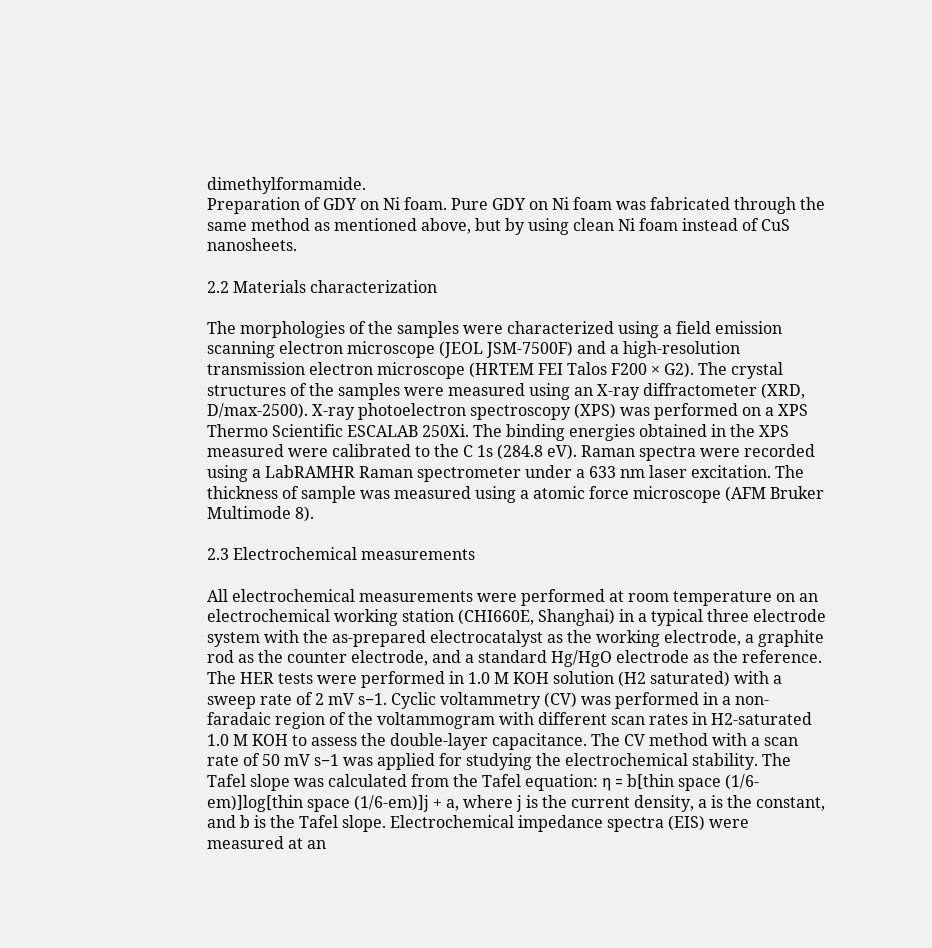dimethylformamide.
Preparation of GDY on Ni foam. Pure GDY on Ni foam was fabricated through the same method as mentioned above, but by using clean Ni foam instead of CuS nanosheets.

2.2 Materials characterization

The morphologies of the samples were characterized using a field emission scanning electron microscope (JEOL JSM-7500F) and a high-resolution transmission electron microscope (HRTEM FEI Talos F200 × G2). The crystal structures of the samples were measured using an X-ray diffractometer (XRD, D/max-2500). X-ray photoelectron spectroscopy (XPS) was performed on a XPS Thermo Scientific ESCALAB 250Xi. The binding energies obtained in the XPS measured were calibrated to the C 1s (284.8 eV). Raman spectra were recorded using a LabRAMHR Raman spectrometer under a 633 nm laser excitation. The thickness of sample was measured using a atomic force microscope (AFM Bruker Multimode 8).

2.3 Electrochemical measurements

All electrochemical measurements were performed at room temperature on an electrochemical working station (CHI660E, Shanghai) in a typical three electrode system with the as-prepared electrocatalyst as the working electrode, a graphite rod as the counter electrode, and a standard Hg/HgO electrode as the reference. The HER tests were performed in 1.0 M KOH solution (H2 saturated) with a sweep rate of 2 mV s−1. Cyclic voltammetry (CV) was performed in a non-faradaic region of the voltammogram with different scan rates in H2-saturated 1.0 M KOH to assess the double-layer capacitance. The CV method with a scan rate of 50 mV s−1 was applied for studying the electrochemical stability. The Tafel slope was calculated from the Tafel equation: η = b[thin space (1/6-em)]log[thin space (1/6-em)]j + a, where j is the current density, a is the constant, and b is the Tafel slope. Electrochemical impedance spectra (EIS) were measured at an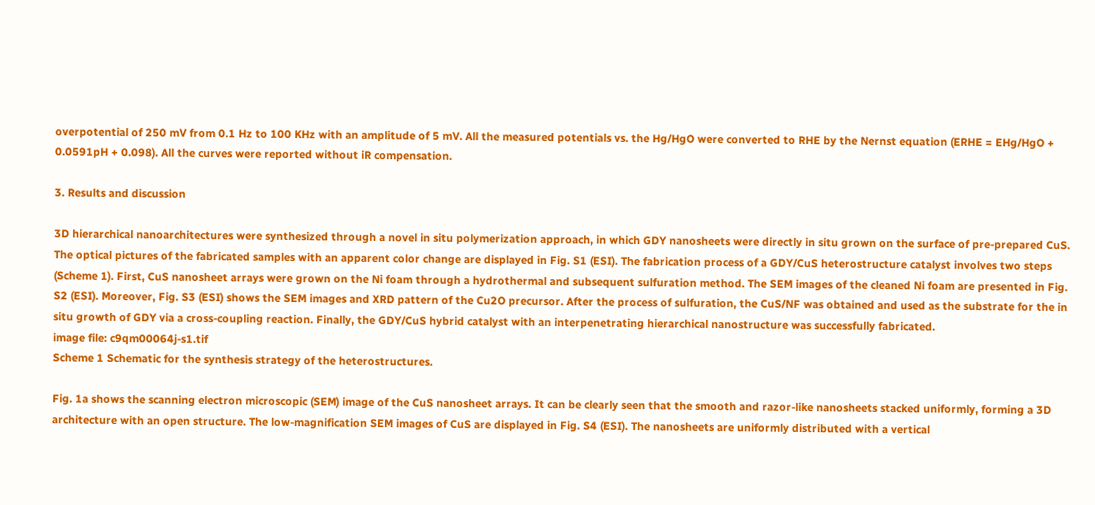overpotential of 250 mV from 0.1 Hz to 100 KHz with an amplitude of 5 mV. All the measured potentials vs. the Hg/HgO were converted to RHE by the Nernst equation (ERHE = EHg/HgO + 0.0591pH + 0.098). All the curves were reported without iR compensation.

3. Results and discussion

3D hierarchical nanoarchitectures were synthesized through a novel in situ polymerization approach, in which GDY nanosheets were directly in situ grown on the surface of pre-prepared CuS. The optical pictures of the fabricated samples with an apparent color change are displayed in Fig. S1 (ESI). The fabrication process of a GDY/CuS heterostructure catalyst involves two steps (Scheme 1). First, CuS nanosheet arrays were grown on the Ni foam through a hydrothermal and subsequent sulfuration method. The SEM images of the cleaned Ni foam are presented in Fig. S2 (ESI). Moreover, Fig. S3 (ESI) shows the SEM images and XRD pattern of the Cu2O precursor. After the process of sulfuration, the CuS/NF was obtained and used as the substrate for the in situ growth of GDY via a cross-coupling reaction. Finally, the GDY/CuS hybrid catalyst with an interpenetrating hierarchical nanostructure was successfully fabricated.
image file: c9qm00064j-s1.tif
Scheme 1 Schematic for the synthesis strategy of the heterostructures.

Fig. 1a shows the scanning electron microscopic (SEM) image of the CuS nanosheet arrays. It can be clearly seen that the smooth and razor-like nanosheets stacked uniformly, forming a 3D architecture with an open structure. The low-magnification SEM images of CuS are displayed in Fig. S4 (ESI). The nanosheets are uniformly distributed with a vertical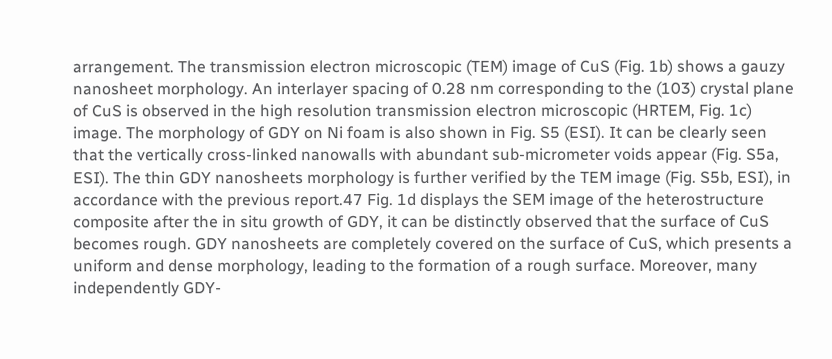arrangement. The transmission electron microscopic (TEM) image of CuS (Fig. 1b) shows a gauzy nanosheet morphology. An interlayer spacing of 0.28 nm corresponding to the (103) crystal plane of CuS is observed in the high resolution transmission electron microscopic (HRTEM, Fig. 1c) image. The morphology of GDY on Ni foam is also shown in Fig. S5 (ESI). It can be clearly seen that the vertically cross-linked nanowalls with abundant sub-micrometer voids appear (Fig. S5a, ESI). The thin GDY nanosheets morphology is further verified by the TEM image (Fig. S5b, ESI), in accordance with the previous report.47 Fig. 1d displays the SEM image of the heterostructure composite after the in situ growth of GDY, it can be distinctly observed that the surface of CuS becomes rough. GDY nanosheets are completely covered on the surface of CuS, which presents a uniform and dense morphology, leading to the formation of a rough surface. Moreover, many independently GDY-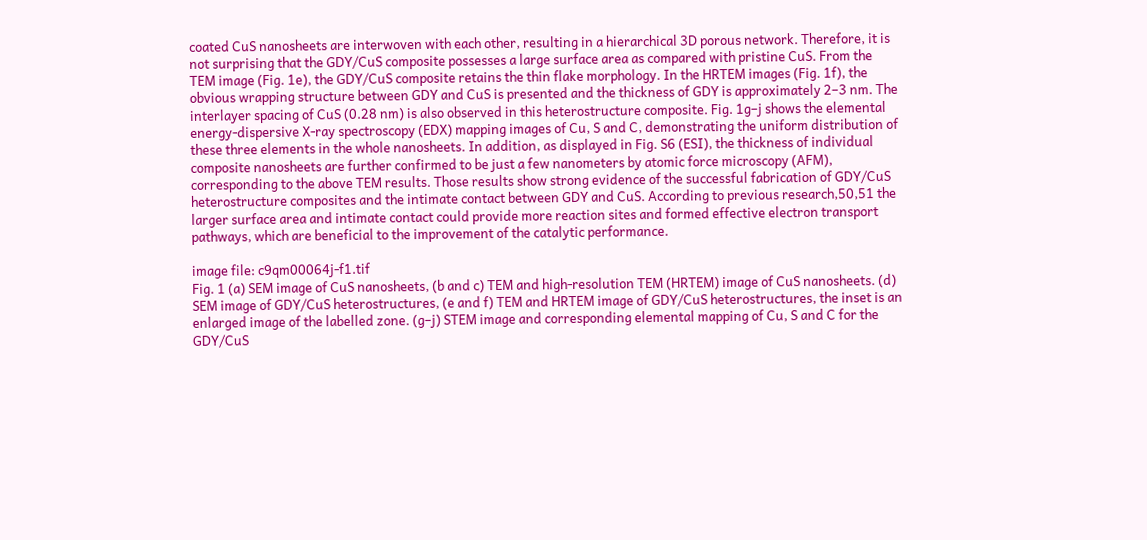coated CuS nanosheets are interwoven with each other, resulting in a hierarchical 3D porous network. Therefore, it is not surprising that the GDY/CuS composite possesses a large surface area as compared with pristine CuS. From the TEM image (Fig. 1e), the GDY/CuS composite retains the thin flake morphology. In the HRTEM images (Fig. 1f), the obvious wrapping structure between GDY and CuS is presented and the thickness of GDY is approximately 2–3 nm. The interlayer spacing of CuS (0.28 nm) is also observed in this heterostructure composite. Fig. 1g–j shows the elemental energy-dispersive X-ray spectroscopy (EDX) mapping images of Cu, S and C, demonstrating the uniform distribution of these three elements in the whole nanosheets. In addition, as displayed in Fig. S6 (ESI), the thickness of individual composite nanosheets are further confirmed to be just a few nanometers by atomic force microscopy (AFM), corresponding to the above TEM results. Those results show strong evidence of the successful fabrication of GDY/CuS heterostructure composites and the intimate contact between GDY and CuS. According to previous research,50,51 the larger surface area and intimate contact could provide more reaction sites and formed effective electron transport pathways, which are beneficial to the improvement of the catalytic performance.

image file: c9qm00064j-f1.tif
Fig. 1 (a) SEM image of CuS nanosheets, (b and c) TEM and high-resolution TEM (HRTEM) image of CuS nanosheets. (d) SEM image of GDY/CuS heterostructures, (e and f) TEM and HRTEM image of GDY/CuS heterostructures, the inset is an enlarged image of the labelled zone. (g–j) STEM image and corresponding elemental mapping of Cu, S and C for the GDY/CuS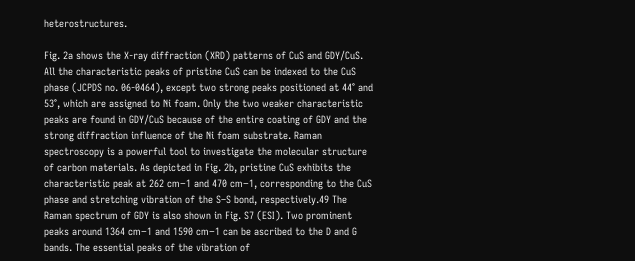heterostructures.

Fig. 2a shows the X-ray diffraction (XRD) patterns of CuS and GDY/CuS. All the characteristic peaks of pristine CuS can be indexed to the CuS phase (JCPDS no. 06-0464), except two strong peaks positioned at 44° and 53°, which are assigned to Ni foam. Only the two weaker characteristic peaks are found in GDY/CuS because of the entire coating of GDY and the strong diffraction influence of the Ni foam substrate. Raman spectroscopy is a powerful tool to investigate the molecular structure of carbon materials. As depicted in Fig. 2b, pristine CuS exhibits the characteristic peak at 262 cm−1 and 470 cm−1, corresponding to the CuS phase and stretching vibration of the S–S bond, respectively.49 The Raman spectrum of GDY is also shown in Fig. S7 (ESI). Two prominent peaks around 1364 cm−1 and 1590 cm−1 can be ascribed to the D and G bands. The essential peaks of the vibration of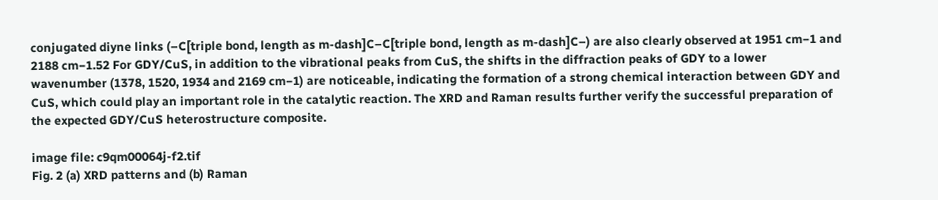conjugated diyne links (–C[triple bond, length as m-dash]C–C[triple bond, length as m-dash]C–) are also clearly observed at 1951 cm−1 and 2188 cm−1.52 For GDY/CuS, in addition to the vibrational peaks from CuS, the shifts in the diffraction peaks of GDY to a lower wavenumber (1378, 1520, 1934 and 2169 cm−1) are noticeable, indicating the formation of a strong chemical interaction between GDY and CuS, which could play an important role in the catalytic reaction. The XRD and Raman results further verify the successful preparation of the expected GDY/CuS heterostructure composite.

image file: c9qm00064j-f2.tif
Fig. 2 (a) XRD patterns and (b) Raman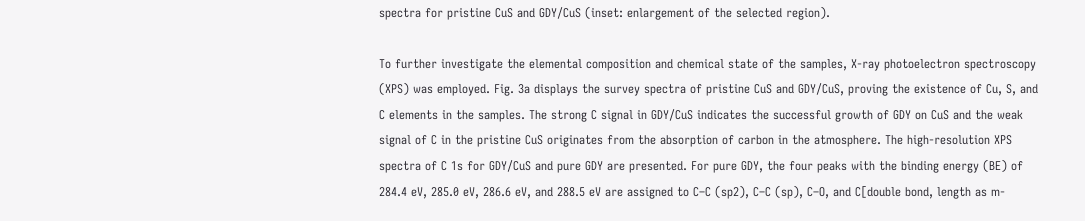spectra for pristine CuS and GDY/CuS (inset: enlargement of the selected region).

To further investigate the elemental composition and chemical state of the samples, X-ray photoelectron spectroscopy (XPS) was employed. Fig. 3a displays the survey spectra of pristine CuS and GDY/CuS, proving the existence of Cu, S, and C elements in the samples. The strong C signal in GDY/CuS indicates the successful growth of GDY on CuS and the weak signal of C in the pristine CuS originates from the absorption of carbon in the atmosphere. The high-resolution XPS spectra of C 1s for GDY/CuS and pure GDY are presented. For pure GDY, the four peaks with the binding energy (BE) of 284.4 eV, 285.0 eV, 286.6 eV, and 288.5 eV are assigned to C–C (sp2), C–C (sp), C–O, and C[double bond, length as m-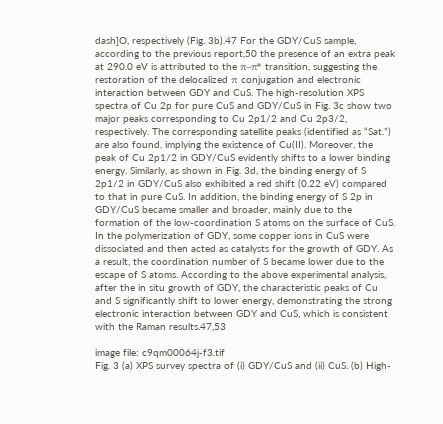dash]O, respectively (Fig. 3b).47 For the GDY/CuS sample, according to the previous report,50 the presence of an extra peak at 290.0 eV is attributed to the π–π* transition, suggesting the restoration of the delocalized π conjugation and electronic interaction between GDY and CuS. The high-resolution XPS spectra of Cu 2p for pure CuS and GDY/CuS in Fig. 3c show two major peaks corresponding to Cu 2p1/2 and Cu 2p3/2, respectively. The corresponding satellite peaks (identified as “Sat.”) are also found, implying the existence of Cu(II). Moreover, the peak of Cu 2p1/2 in GDY/CuS evidently shifts to a lower binding energy. Similarly, as shown in Fig. 3d, the binding energy of S 2p1/2 in GDY/CuS also exhibited a red shift (0.22 eV) compared to that in pure CuS. In addition, the binding energy of S 2p in GDY/CuS became smaller and broader, mainly due to the formation of the low-coordination S atoms on the surface of CuS. In the polymerization of GDY, some copper ions in CuS were dissociated and then acted as catalysts for the growth of GDY. As a result, the coordination number of S became lower due to the escape of S atoms. According to the above experimental analysis, after the in situ growth of GDY, the characteristic peaks of Cu and S significantly shift to lower energy, demonstrating the strong electronic interaction between GDY and CuS, which is consistent with the Raman results.47,53

image file: c9qm00064j-f3.tif
Fig. 3 (a) XPS survey spectra of (i) GDY/CuS and (ii) CuS. (b) High-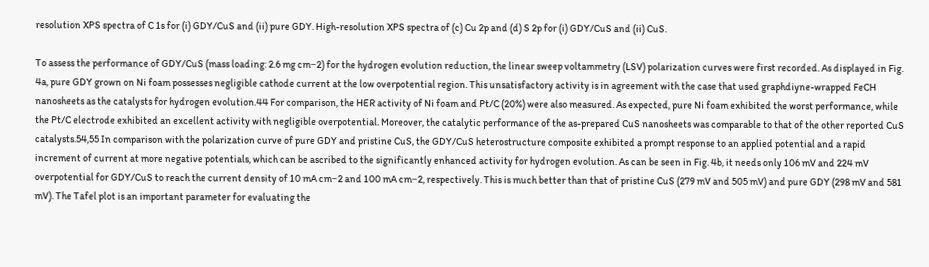resolution XPS spectra of C 1s for (i) GDY/CuS and (ii) pure GDY. High-resolution XPS spectra of (c) Cu 2p and (d) S 2p for (i) GDY/CuS and (ii) CuS.

To assess the performance of GDY/CuS (mass loading: 2.6 mg cm−2) for the hydrogen evolution reduction, the linear sweep voltammetry (LSV) polarization curves were first recorded. As displayed in Fig. 4a, pure GDY grown on Ni foam possesses negligible cathode current at the low overpotential region. This unsatisfactory activity is in agreement with the case that used graphdiyne-wrapped FeCH nanosheets as the catalysts for hydrogen evolution.44 For comparison, the HER activity of Ni foam and Pt/C (20%) were also measured. As expected, pure Ni foam exhibited the worst performance, while the Pt/C electrode exhibited an excellent activity with negligible overpotential. Moreover, the catalytic performance of the as-prepared CuS nanosheets was comparable to that of the other reported CuS catalysts.54,55 In comparison with the polarization curve of pure GDY and pristine CuS, the GDY/CuS heterostructure composite exhibited a prompt response to an applied potential and a rapid increment of current at more negative potentials, which can be ascribed to the significantly enhanced activity for hydrogen evolution. As can be seen in Fig. 4b, it needs only 106 mV and 224 mV overpotential for GDY/CuS to reach the current density of 10 mA cm−2 and 100 mA cm−2, respectively. This is much better than that of pristine CuS (279 mV and 505 mV) and pure GDY (298 mV and 581 mV). The Tafel plot is an important parameter for evaluating the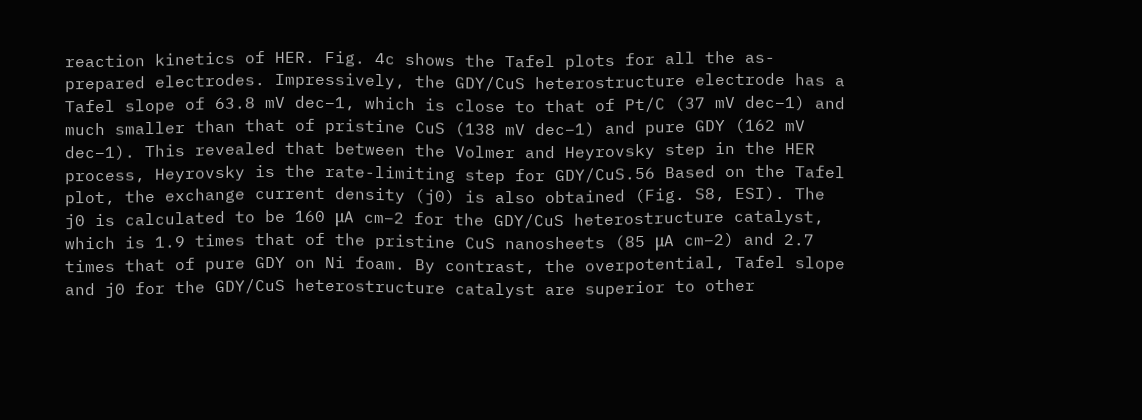reaction kinetics of HER. Fig. 4c shows the Tafel plots for all the as-prepared electrodes. Impressively, the GDY/CuS heterostructure electrode has a Tafel slope of 63.8 mV dec−1, which is close to that of Pt/C (37 mV dec−1) and much smaller than that of pristine CuS (138 mV dec−1) and pure GDY (162 mV dec−1). This revealed that between the Volmer and Heyrovsky step in the HER process, Heyrovsky is the rate-limiting step for GDY/CuS.56 Based on the Tafel plot, the exchange current density (j0) is also obtained (Fig. S8, ESI). The j0 is calculated to be 160 μA cm−2 for the GDY/CuS heterostructure catalyst, which is 1.9 times that of the pristine CuS nanosheets (85 μA cm−2) and 2.7 times that of pure GDY on Ni foam. By contrast, the overpotential, Tafel slope and j0 for the GDY/CuS heterostructure catalyst are superior to other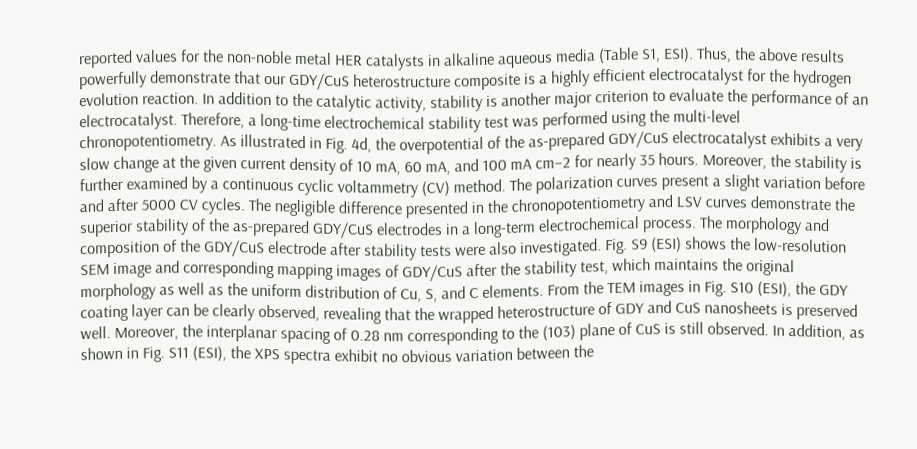reported values for the non-noble metal HER catalysts in alkaline aqueous media (Table S1, ESI). Thus, the above results powerfully demonstrate that our GDY/CuS heterostructure composite is a highly efficient electrocatalyst for the hydrogen evolution reaction. In addition to the catalytic activity, stability is another major criterion to evaluate the performance of an electrocatalyst. Therefore, a long-time electrochemical stability test was performed using the multi-level chronopotentiometry. As illustrated in Fig. 4d, the overpotential of the as-prepared GDY/CuS electrocatalyst exhibits a very slow change at the given current density of 10 mA, 60 mA, and 100 mA cm−2 for nearly 35 hours. Moreover, the stability is further examined by a continuous cyclic voltammetry (CV) method. The polarization curves present a slight variation before and after 5000 CV cycles. The negligible difference presented in the chronopotentiometry and LSV curves demonstrate the superior stability of the as-prepared GDY/CuS electrodes in a long-term electrochemical process. The morphology and composition of the GDY/CuS electrode after stability tests were also investigated. Fig. S9 (ESI) shows the low-resolution SEM image and corresponding mapping images of GDY/CuS after the stability test, which maintains the original morphology as well as the uniform distribution of Cu, S, and C elements. From the TEM images in Fig. S10 (ESI), the GDY coating layer can be clearly observed, revealing that the wrapped heterostructure of GDY and CuS nanosheets is preserved well. Moreover, the interplanar spacing of 0.28 nm corresponding to the (103) plane of CuS is still observed. In addition, as shown in Fig. S11 (ESI), the XPS spectra exhibit no obvious variation between the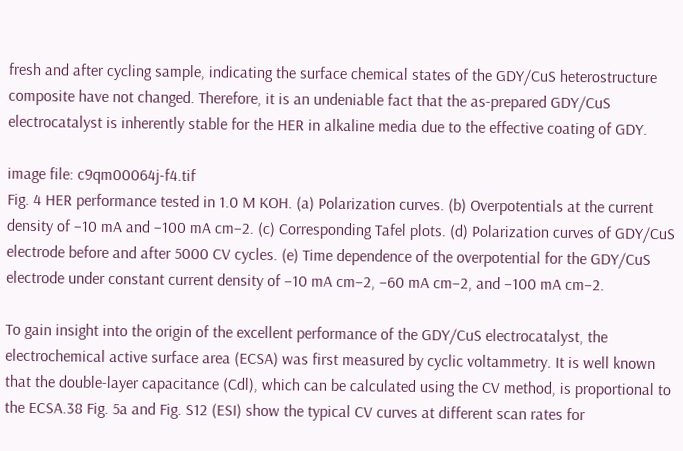fresh and after cycling sample, indicating the surface chemical states of the GDY/CuS heterostructure composite have not changed. Therefore, it is an undeniable fact that the as-prepared GDY/CuS electrocatalyst is inherently stable for the HER in alkaline media due to the effective coating of GDY.

image file: c9qm00064j-f4.tif
Fig. 4 HER performance tested in 1.0 M KOH. (a) Polarization curves. (b) Overpotentials at the current density of −10 mA and −100 mA cm−2. (c) Corresponding Tafel plots. (d) Polarization curves of GDY/CuS electrode before and after 5000 CV cycles. (e) Time dependence of the overpotential for the GDY/CuS electrode under constant current density of −10 mA cm−2, −60 mA cm−2, and −100 mA cm−2.

To gain insight into the origin of the excellent performance of the GDY/CuS electrocatalyst, the electrochemical active surface area (ECSA) was first measured by cyclic voltammetry. It is well known that the double-layer capacitance (Cdl), which can be calculated using the CV method, is proportional to the ECSA.38 Fig. 5a and Fig. S12 (ESI) show the typical CV curves at different scan rates for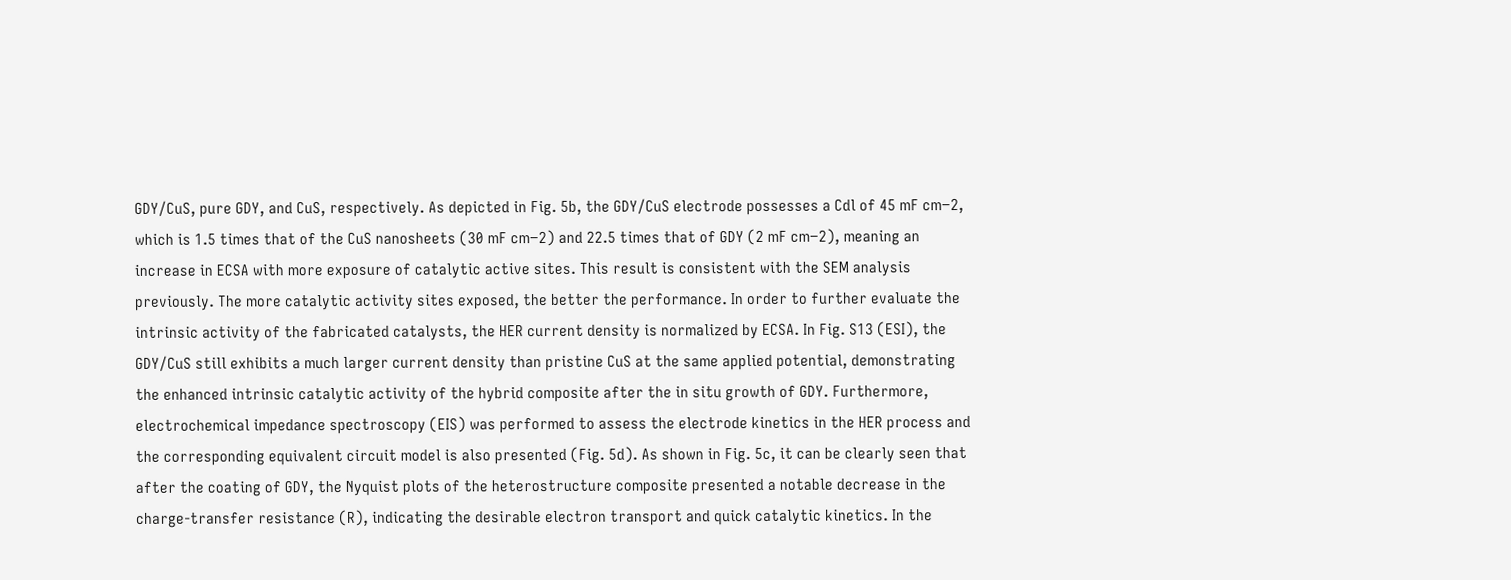GDY/CuS, pure GDY, and CuS, respectively. As depicted in Fig. 5b, the GDY/CuS electrode possesses a Cdl of 45 mF cm−2, which is 1.5 times that of the CuS nanosheets (30 mF cm−2) and 22.5 times that of GDY (2 mF cm−2), meaning an increase in ECSA with more exposure of catalytic active sites. This result is consistent with the SEM analysis previously. The more catalytic activity sites exposed, the better the performance. In order to further evaluate the intrinsic activity of the fabricated catalysts, the HER current density is normalized by ECSA. In Fig. S13 (ESI), the GDY/CuS still exhibits a much larger current density than pristine CuS at the same applied potential, demonstrating the enhanced intrinsic catalytic activity of the hybrid composite after the in situ growth of GDY. Furthermore, electrochemical impedance spectroscopy (EIS) was performed to assess the electrode kinetics in the HER process and the corresponding equivalent circuit model is also presented (Fig. 5d). As shown in Fig. 5c, it can be clearly seen that after the coating of GDY, the Nyquist plots of the heterostructure composite presented a notable decrease in the charge-transfer resistance (R), indicating the desirable electron transport and quick catalytic kinetics. In the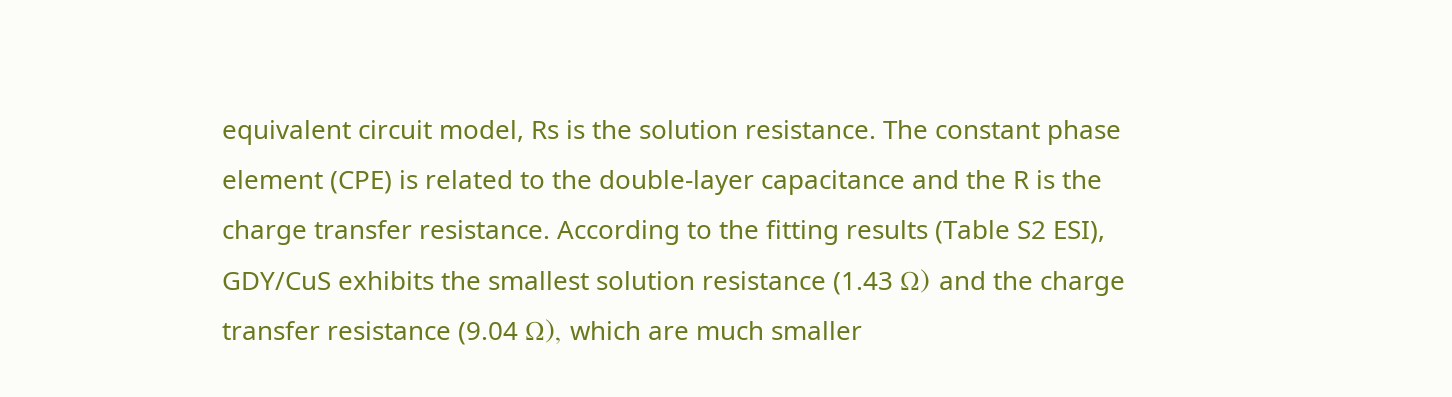equivalent circuit model, Rs is the solution resistance. The constant phase element (CPE) is related to the double-layer capacitance and the R is the charge transfer resistance. According to the fitting results (Table S2 ESI), GDY/CuS exhibits the smallest solution resistance (1.43 Ω) and the charge transfer resistance (9.04 Ω), which are much smaller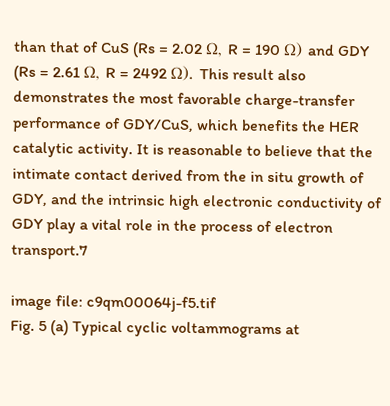than that of CuS (Rs = 2.02 Ω, R = 190 Ω) and GDY (Rs = 2.61 Ω, R = 2492 Ω). This result also demonstrates the most favorable charge-transfer performance of GDY/CuS, which benefits the HER catalytic activity. It is reasonable to believe that the intimate contact derived from the in situ growth of GDY, and the intrinsic high electronic conductivity of GDY play a vital role in the process of electron transport.7

image file: c9qm00064j-f5.tif
Fig. 5 (a) Typical cyclic voltammograms at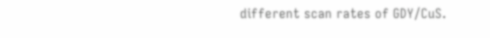different scan rates of GDY/CuS.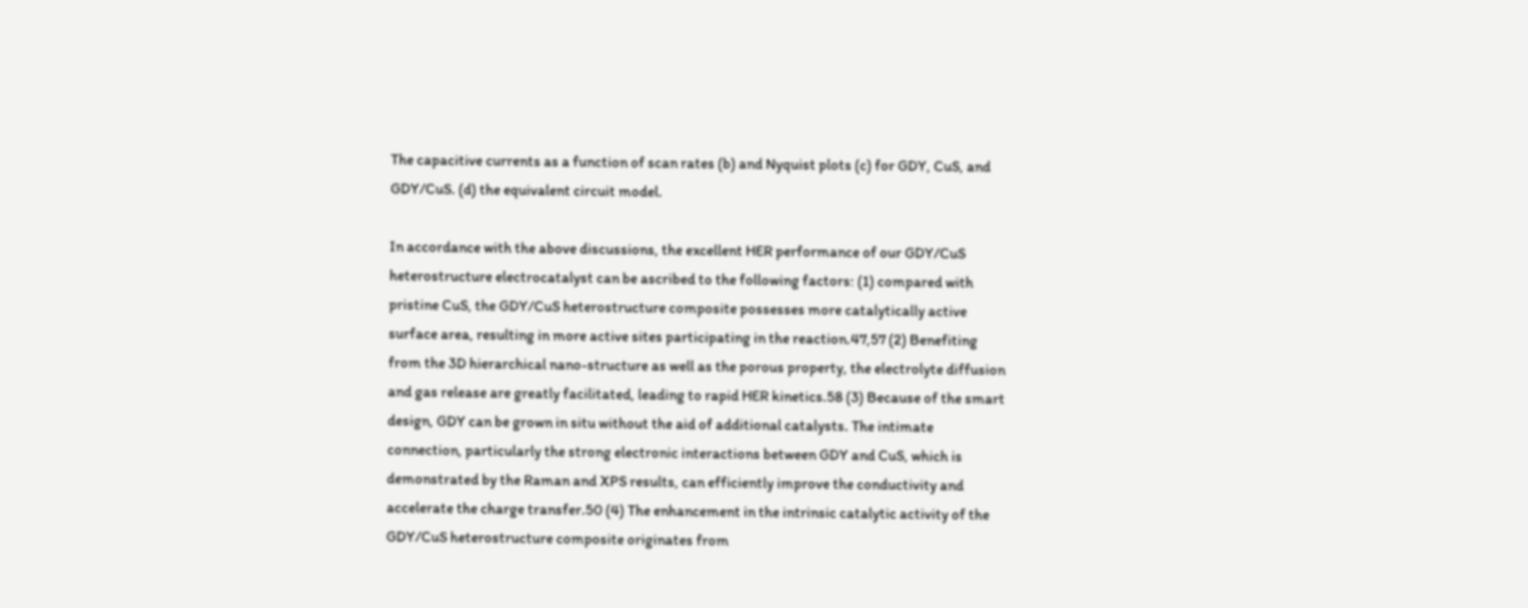The capacitive currents as a function of scan rates (b) and Nyquist plots (c) for GDY, CuS, and GDY/CuS. (d) the equivalent circuit model.

In accordance with the above discussions, the excellent HER performance of our GDY/CuS heterostructure electrocatalyst can be ascribed to the following factors: (1) compared with pristine CuS, the GDY/CuS heterostructure composite possesses more catalytically active surface area, resulting in more active sites participating in the reaction.47,57 (2) Benefiting from the 3D hierarchical nano-structure as well as the porous property, the electrolyte diffusion and gas release are greatly facilitated, leading to rapid HER kinetics.58 (3) Because of the smart design, GDY can be grown in situ without the aid of additional catalysts. The intimate connection, particularly the strong electronic interactions between GDY and CuS, which is demonstrated by the Raman and XPS results, can efficiently improve the conductivity and accelerate the charge transfer.50 (4) The enhancement in the intrinsic catalytic activity of the GDY/CuS heterostructure composite originates from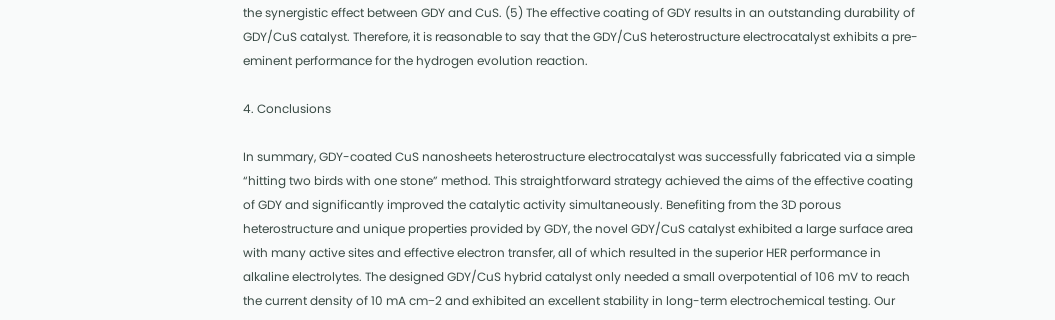the synergistic effect between GDY and CuS. (5) The effective coating of GDY results in an outstanding durability of GDY/CuS catalyst. Therefore, it is reasonable to say that the GDY/CuS heterostructure electrocatalyst exhibits a pre-eminent performance for the hydrogen evolution reaction.

4. Conclusions

In summary, GDY-coated CuS nanosheets heterostructure electrocatalyst was successfully fabricated via a simple “hitting two birds with one stone” method. This straightforward strategy achieved the aims of the effective coating of GDY and significantly improved the catalytic activity simultaneously. Benefiting from the 3D porous heterostructure and unique properties provided by GDY, the novel GDY/CuS catalyst exhibited a large surface area with many active sites and effective electron transfer, all of which resulted in the superior HER performance in alkaline electrolytes. The designed GDY/CuS hybrid catalyst only needed a small overpotential of 106 mV to reach the current density of 10 mA cm−2 and exhibited an excellent stability in long-term electrochemical testing. Our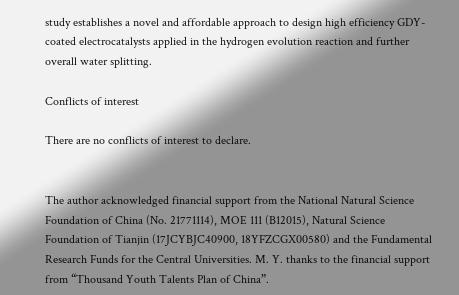study establishes a novel and affordable approach to design high efficiency GDY-coated electrocatalysts applied in the hydrogen evolution reaction and further overall water splitting.

Conflicts of interest

There are no conflicts of interest to declare.


The author acknowledged financial support from the National Natural Science Foundation of China (No. 21771114), MOE 111 (B12015), Natural Science Foundation of Tianjin (17JCYBJC40900, 18YFZCGX00580) and the Fundamental Research Funds for the Central Universities. M. Y. thanks to the financial support from “Thousand Youth Talents Plan of China”.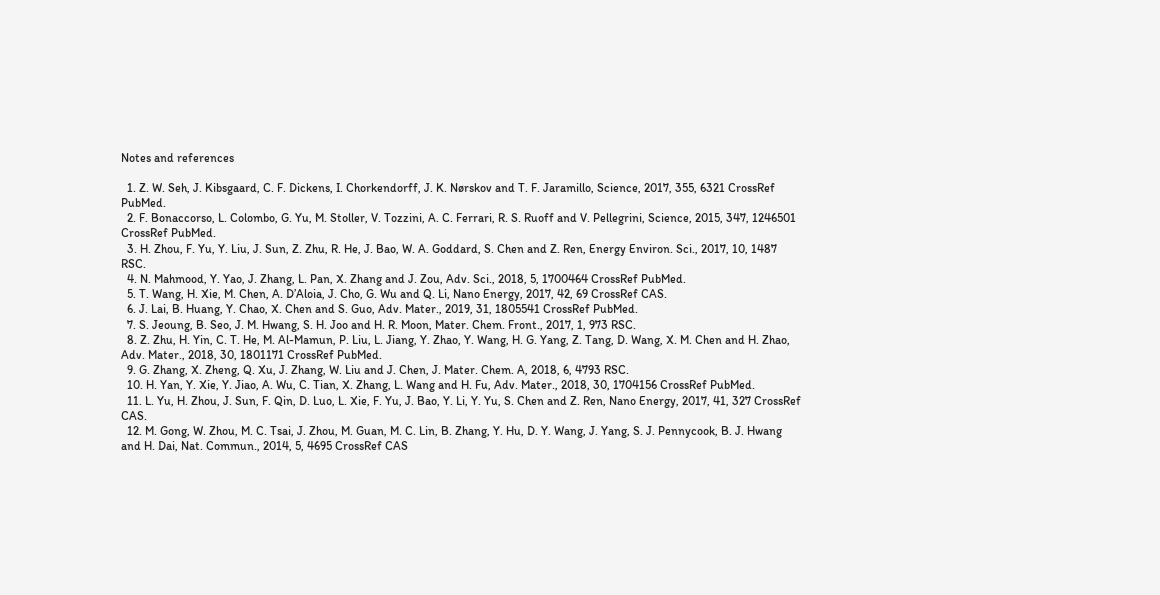Notes and references

  1. Z. W. Seh, J. Kibsgaard, C. F. Dickens, I. Chorkendorff, J. K. Nørskov and T. F. Jaramillo, Science, 2017, 355, 6321 CrossRef PubMed.
  2. F. Bonaccorso, L. Colombo, G. Yu, M. Stoller, V. Tozzini, A. C. Ferrari, R. S. Ruoff and V. Pellegrini, Science, 2015, 347, 1246501 CrossRef PubMed.
  3. H. Zhou, F. Yu, Y. Liu, J. Sun, Z. Zhu, R. He, J. Bao, W. A. Goddard, S. Chen and Z. Ren, Energy Environ. Sci., 2017, 10, 1487 RSC.
  4. N. Mahmood, Y. Yao, J. Zhang, L. Pan, X. Zhang and J. Zou, Adv. Sci., 2018, 5, 1700464 CrossRef PubMed.
  5. T. Wang, H. Xie, M. Chen, A. D’Aloia, J. Cho, G. Wu and Q. Li, Nano Energy, 2017, 42, 69 CrossRef CAS.
  6. J. Lai, B. Huang, Y. Chao, X. Chen and S. Guo, Adv. Mater., 2019, 31, 1805541 CrossRef PubMed.
  7. S. Jeoung, B. Seo, J. M. Hwang, S. H. Joo and H. R. Moon, Mater. Chem. Front., 2017, 1, 973 RSC.
  8. Z. Zhu, H. Yin, C. T. He, M. Al-Mamun, P. Liu, L. Jiang, Y. Zhao, Y. Wang, H. G. Yang, Z. Tang, D. Wang, X. M. Chen and H. Zhao, Adv. Mater., 2018, 30, 1801171 CrossRef PubMed.
  9. G. Zhang, X. Zheng, Q. Xu, J. Zhang, W. Liu and J. Chen, J. Mater. Chem. A, 2018, 6, 4793 RSC.
  10. H. Yan, Y. Xie, Y. Jiao, A. Wu, C. Tian, X. Zhang, L. Wang and H. Fu, Adv. Mater., 2018, 30, 1704156 CrossRef PubMed.
  11. L. Yu, H. Zhou, J. Sun, F. Qin, D. Luo, L. Xie, F. Yu, J. Bao, Y. Li, Y. Yu, S. Chen and Z. Ren, Nano Energy, 2017, 41, 327 CrossRef CAS.
  12. M. Gong, W. Zhou, M. C. Tsai, J. Zhou, M. Guan, M. C. Lin, B. Zhang, Y. Hu, D. Y. Wang, J. Yang, S. J. Pennycook, B. J. Hwang and H. Dai, Nat. Commun., 2014, 5, 4695 CrossRef CAS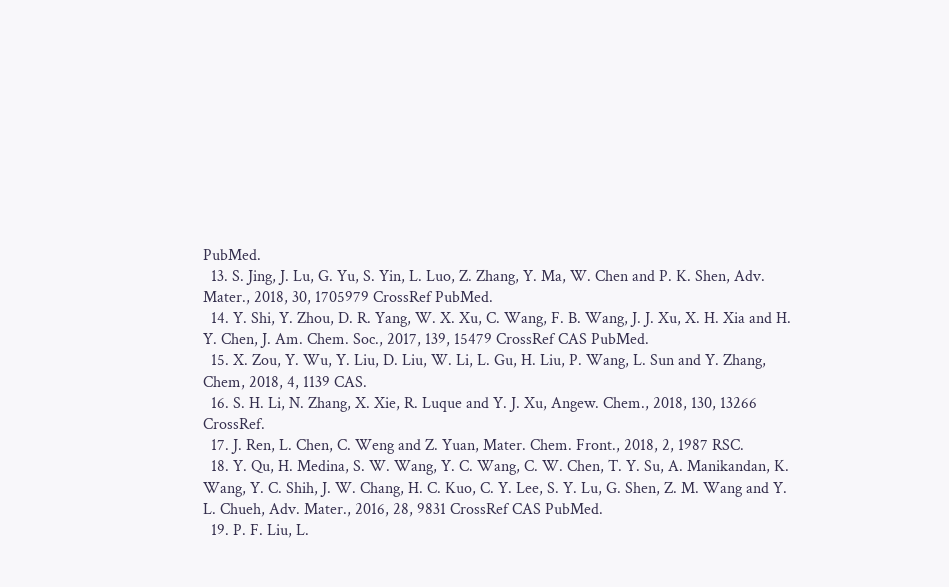PubMed.
  13. S. Jing, J. Lu, G. Yu, S. Yin, L. Luo, Z. Zhang, Y. Ma, W. Chen and P. K. Shen, Adv. Mater., 2018, 30, 1705979 CrossRef PubMed.
  14. Y. Shi, Y. Zhou, D. R. Yang, W. X. Xu, C. Wang, F. B. Wang, J. J. Xu, X. H. Xia and H. Y. Chen, J. Am. Chem. Soc., 2017, 139, 15479 CrossRef CAS PubMed.
  15. X. Zou, Y. Wu, Y. Liu, D. Liu, W. Li, L. Gu, H. Liu, P. Wang, L. Sun and Y. Zhang, Chem, 2018, 4, 1139 CAS.
  16. S. H. Li, N. Zhang, X. Xie, R. Luque and Y. J. Xu, Angew. Chem., 2018, 130, 13266 CrossRef.
  17. J. Ren, L. Chen, C. Weng and Z. Yuan, Mater. Chem. Front., 2018, 2, 1987 RSC.
  18. Y. Qu, H. Medina, S. W. Wang, Y. C. Wang, C. W. Chen, T. Y. Su, A. Manikandan, K. Wang, Y. C. Shih, J. W. Chang, H. C. Kuo, C. Y. Lee, S. Y. Lu, G. Shen, Z. M. Wang and Y. L. Chueh, Adv. Mater., 2016, 28, 9831 CrossRef CAS PubMed.
  19. P. F. Liu, L.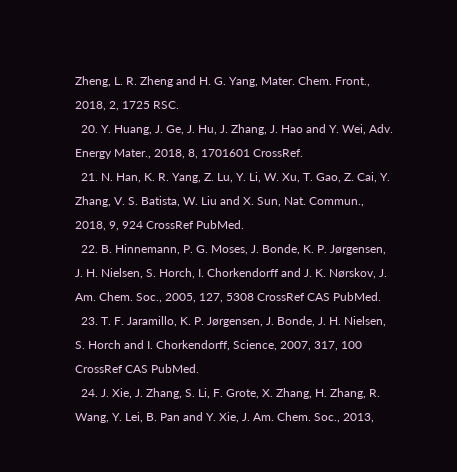Zheng, L. R. Zheng and H. G. Yang, Mater. Chem. Front., 2018, 2, 1725 RSC.
  20. Y. Huang, J. Ge, J. Hu, J. Zhang, J. Hao and Y. Wei, Adv. Energy Mater., 2018, 8, 1701601 CrossRef.
  21. N. Han, K. R. Yang, Z. Lu, Y. Li, W. Xu, T. Gao, Z. Cai, Y. Zhang, V. S. Batista, W. Liu and X. Sun, Nat. Commun., 2018, 9, 924 CrossRef PubMed.
  22. B. Hinnemann, P. G. Moses, J. Bonde, K. P. Jørgensen, J. H. Nielsen, S. Horch, I. Chorkendorff and J. K. Nørskov, J. Am. Chem. Soc., 2005, 127, 5308 CrossRef CAS PubMed.
  23. T. F. Jaramillo, K. P. Jørgensen, J. Bonde, J. H. Nielsen, S. Horch and I. Chorkendorff, Science, 2007, 317, 100 CrossRef CAS PubMed.
  24. J. Xie, J. Zhang, S. Li, F. Grote, X. Zhang, H. Zhang, R. Wang, Y. Lei, B. Pan and Y. Xie, J. Am. Chem. Soc., 2013,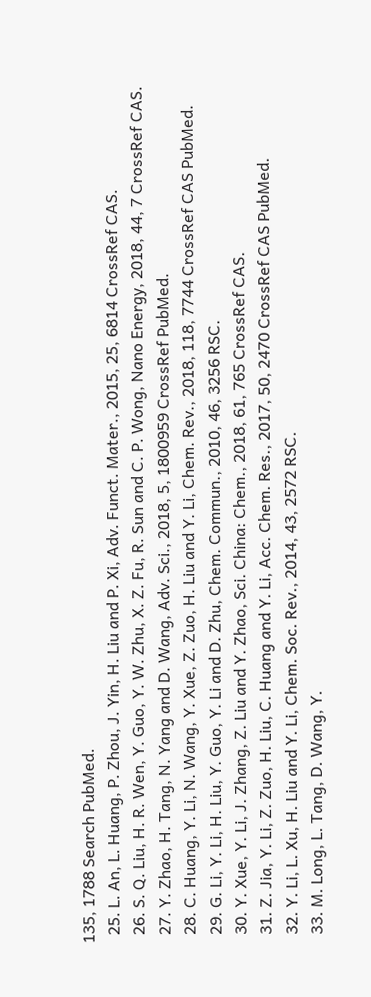135, 1788 Search PubMed.
  25. L. An, L. Huang, P. Zhou, J. Yin, H. Liu and P. Xi, Adv. Funct. Mater., 2015, 25, 6814 CrossRef CAS.
  26. S. Q. Liu, H. R. Wen, Y. Guo, Y. W. Zhu, X. Z. Fu, R. Sun and C. P. Wong, Nano Energy, 2018, 44, 7 CrossRef CAS.
  27. Y. Zhao, H. Tang, N. Yang and D. Wang, Adv. Sci., 2018, 5, 1800959 CrossRef PubMed.
  28. C. Huang, Y. Li, N. Wang, Y. Xue, Z. Zuo, H. Liu and Y. Li, Chem. Rev., 2018, 118, 7744 CrossRef CAS PubMed.
  29. G. Li, Y. Li, H. Liu, Y. Guo, Y. Li and D. Zhu, Chem. Commun., 2010, 46, 3256 RSC.
  30. Y. Xue, Y. Li, J. Zhang, Z. Liu and Y. Zhao, Sci. China: Chem., 2018, 61, 765 CrossRef CAS.
  31. Z. Jia, Y. Li, Z. Zuo, H. Liu, C. Huang and Y. Li, Acc. Chem. Res., 2017, 50, 2470 CrossRef CAS PubMed.
  32. Y. Li, L. Xu, H. Liu and Y. Li, Chem. Soc. Rev., 2014, 43, 2572 RSC.
  33. M. Long, L. Tang, D. Wang, Y.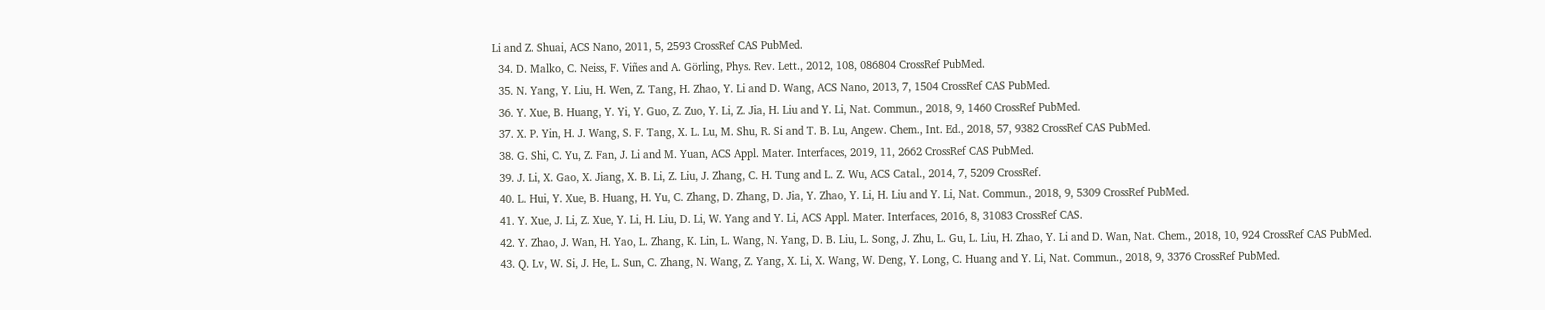Li and Z. Shuai, ACS Nano, 2011, 5, 2593 CrossRef CAS PubMed.
  34. D. Malko, C. Neiss, F. Viñes and A. Görling, Phys. Rev. Lett., 2012, 108, 086804 CrossRef PubMed.
  35. N. Yang, Y. Liu, H. Wen, Z. Tang, H. Zhao, Y. Li and D. Wang, ACS Nano, 2013, 7, 1504 CrossRef CAS PubMed.
  36. Y. Xue, B. Huang, Y. Yi, Y. Guo, Z. Zuo, Y. Li, Z. Jia, H. Liu and Y. Li, Nat. Commun., 2018, 9, 1460 CrossRef PubMed.
  37. X. P. Yin, H. J. Wang, S. F. Tang, X. L. Lu, M. Shu, R. Si and T. B. Lu, Angew. Chem., Int. Ed., 2018, 57, 9382 CrossRef CAS PubMed.
  38. G. Shi, C. Yu, Z. Fan, J. Li and M. Yuan, ACS Appl. Mater. Interfaces, 2019, 11, 2662 CrossRef CAS PubMed.
  39. J. Li, X. Gao, X. Jiang, X. B. Li, Z. Liu, J. Zhang, C. H. Tung and L. Z. Wu, ACS Catal., 2014, 7, 5209 CrossRef.
  40. L. Hui, Y. Xue, B. Huang, H. Yu, C. Zhang, D. Zhang, D. Jia, Y. Zhao, Y. Li, H. Liu and Y. Li, Nat. Commun., 2018, 9, 5309 CrossRef PubMed.
  41. Y. Xue, J. Li, Z. Xue, Y. Li, H. Liu, D. Li, W. Yang and Y. Li, ACS Appl. Mater. Interfaces, 2016, 8, 31083 CrossRef CAS.
  42. Y. Zhao, J. Wan, H. Yao, L. Zhang, K. Lin, L. Wang, N. Yang, D. B. Liu, L. Song, J. Zhu, L. Gu, L. Liu, H. Zhao, Y. Li and D. Wan, Nat. Chem., 2018, 10, 924 CrossRef CAS PubMed.
  43. Q. Lv, W. Si, J. He, L. Sun, C. Zhang, N. Wang, Z. Yang, X. Li, X. Wang, W. Deng, Y. Long, C. Huang and Y. Li, Nat. Commun., 2018, 9, 3376 CrossRef PubMed.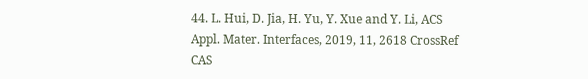44. L. Hui, D. Jia, H. Yu, Y. Xue and Y. Li, ACS Appl. Mater. Interfaces, 2019, 11, 2618 CrossRef CAS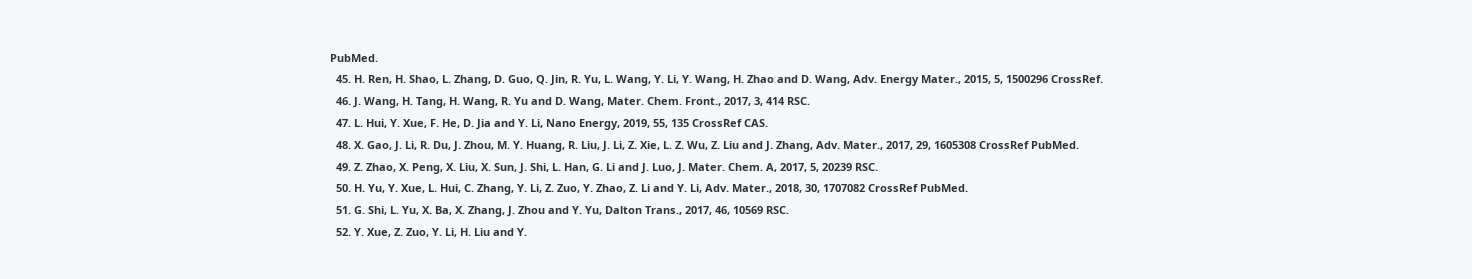PubMed.
  45. H. Ren, H. Shao, L. Zhang, D. Guo, Q. Jin, R. Yu, L. Wang, Y. Li, Y. Wang, H. Zhao and D. Wang, Adv. Energy Mater., 2015, 5, 1500296 CrossRef.
  46. J. Wang, H. Tang, H. Wang, R. Yu and D. Wang, Mater. Chem. Front., 2017, 3, 414 RSC.
  47. L. Hui, Y. Xue, F. He, D. Jia and Y. Li, Nano Energy, 2019, 55, 135 CrossRef CAS.
  48. X. Gao, J. Li, R. Du, J. Zhou, M. Y. Huang, R. Liu, J. Li, Z. Xie, L. Z. Wu, Z. Liu and J. Zhang, Adv. Mater., 2017, 29, 1605308 CrossRef PubMed.
  49. Z. Zhao, X. Peng, X. Liu, X. Sun, J. Shi, L. Han, G. Li and J. Luo, J. Mater. Chem. A, 2017, 5, 20239 RSC.
  50. H. Yu, Y. Xue, L. Hui, C. Zhang, Y. Li, Z. Zuo, Y. Zhao, Z. Li and Y. Li, Adv. Mater., 2018, 30, 1707082 CrossRef PubMed.
  51. G. Shi, L. Yu, X. Ba, X. Zhang, J. Zhou and Y. Yu, Dalton Trans., 2017, 46, 10569 RSC.
  52. Y. Xue, Z. Zuo, Y. Li, H. Liu and Y.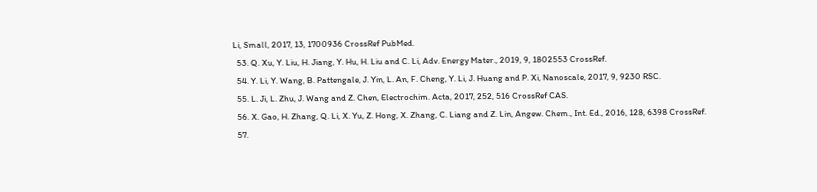Li, Small, 2017, 13, 1700936 CrossRef PubMed.
  53. Q. Xu, Y. Liu, H. Jiang, Y. Hu, H. Liu and C. Li, Adv. Energy Mater., 2019, 9, 1802553 CrossRef.
  54. Y. Li, Y. Wang, B. Pattengale, J. Yin, L. An, F. Cheng, Y. Li, J. Huang and P. Xi, Nanoscale, 2017, 9, 9230 RSC.
  55. L. Ji, L. Zhu, J. Wang and Z. Chen, Electrochim. Acta, 2017, 252, 516 CrossRef CAS.
  56. X. Gao, H. Zhang, Q. Li, X. Yu, Z. Hong, X. Zhang, C. Liang and Z. Lin, Angew. Chem., Int. Ed., 2016, 128, 6398 CrossRef.
  57.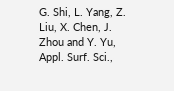G. Shi, L. Yang, Z. Liu, X. Chen, J. Zhou and Y. Yu, Appl. Surf. Sci.,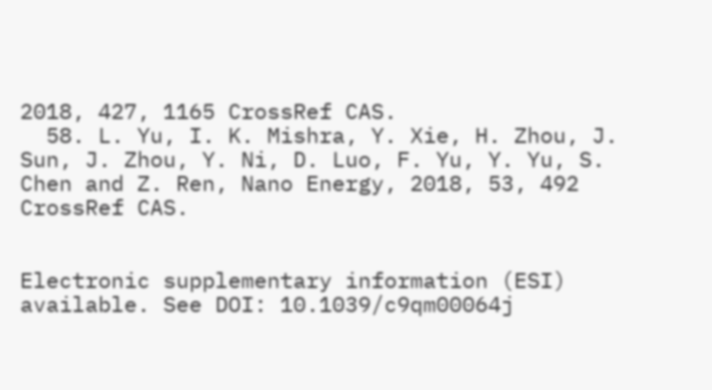2018, 427, 1165 CrossRef CAS.
  58. L. Yu, I. K. Mishra, Y. Xie, H. Zhou, J. Sun, J. Zhou, Y. Ni, D. Luo, F. Yu, Y. Yu, S. Chen and Z. Ren, Nano Energy, 2018, 53, 492 CrossRef CAS.


Electronic supplementary information (ESI) available. See DOI: 10.1039/c9qm00064j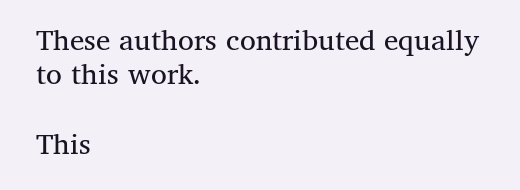These authors contributed equally to this work.

This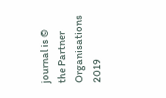journal is © the Partner Organisations 2019